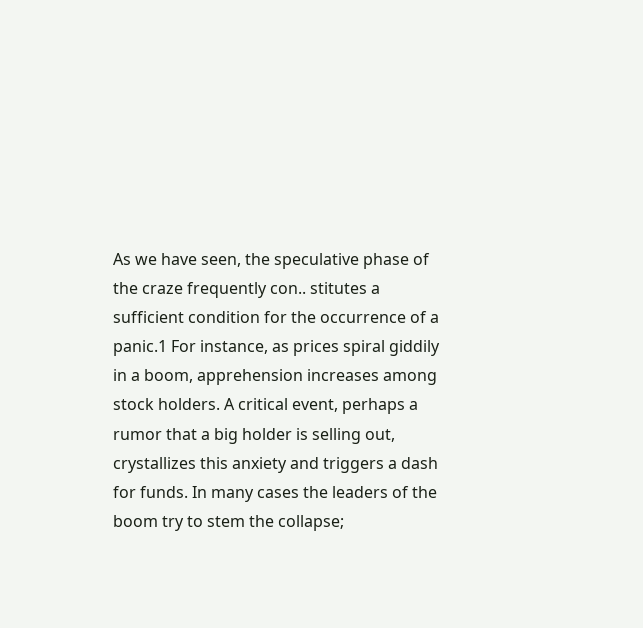As we have seen, the speculative phase of the craze frequently con.. stitutes a sufficient condition for the occurrence of a panic.1 For instance, as prices spiral giddily in a boom, apprehension increases among stock holders. A critical event, perhaps a rumor that a big holder is selling out, crystallizes this anxiety and triggers a dash for funds. In many cases the leaders of the boom try to stem the collapse;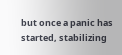but once a panic has started, stabilizing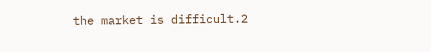the market is difficult.2